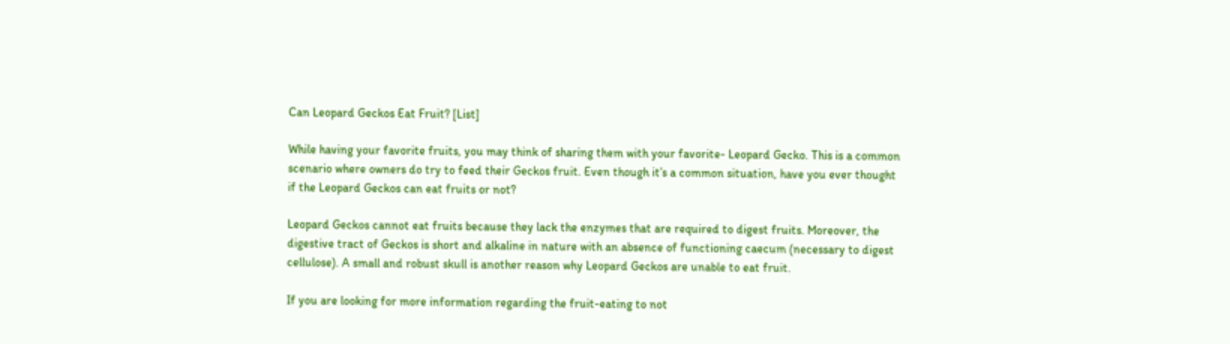Can Leopard Geckos Eat Fruit? [List]

While having your favorite fruits, you may think of sharing them with your favorite- Leopard Gecko. This is a common scenario where owners do try to feed their Geckos fruit. Even though it’s a common situation, have you ever thought if the Leopard Geckos can eat fruits or not?

Leopard Geckos cannot eat fruits because they lack the enzymes that are required to digest fruits. Moreover, the digestive tract of Geckos is short and alkaline in nature with an absence of functioning caecum (necessary to digest cellulose). A small and robust skull is another reason why Leopard Geckos are unable to eat fruit.

If you are looking for more information regarding the fruit-eating to not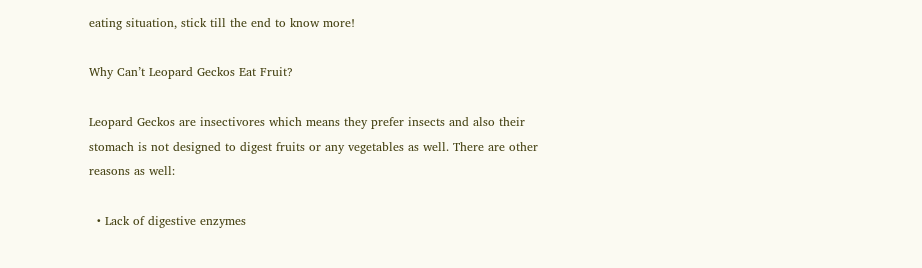eating situation, stick till the end to know more!

Why Can’t Leopard Geckos Eat Fruit?

Leopard Geckos are insectivores which means they prefer insects and also their stomach is not designed to digest fruits or any vegetables as well. There are other reasons as well:

  • Lack of digestive enzymes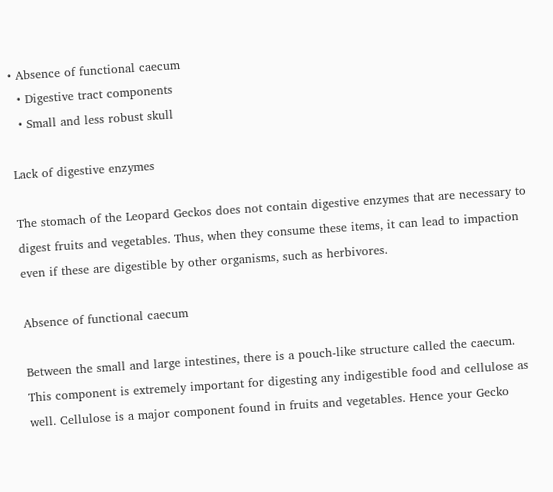• Absence of functional caecum
  • Digestive tract components
  • Small and less robust skull

Lack of digestive enzymes

The stomach of the Leopard Geckos does not contain digestive enzymes that are necessary to digest fruits and vegetables. Thus, when they consume these items, it can lead to impaction even if these are digestible by other organisms, such as herbivores.

Absence of functional caecum

Between the small and large intestines, there is a pouch-like structure called the caecum. This component is extremely important for digesting any indigestible food and cellulose as well. Cellulose is a major component found in fruits and vegetables. Hence your Gecko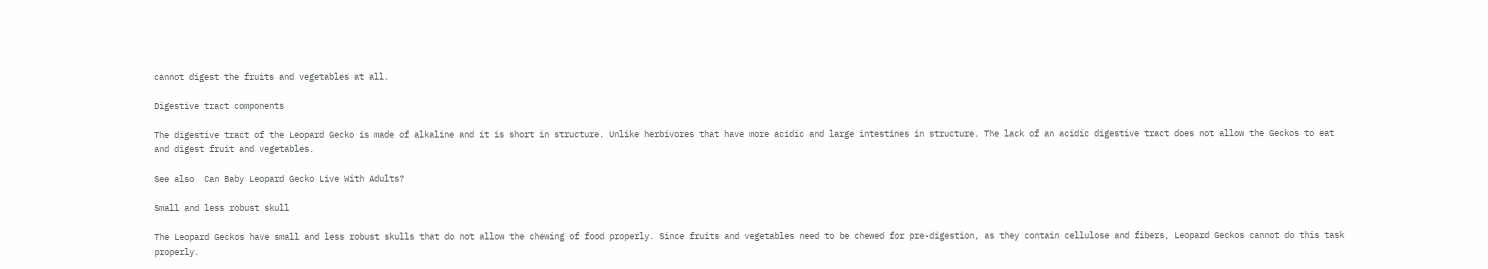cannot digest the fruits and vegetables at all.

Digestive tract components

The digestive tract of the Leopard Gecko is made of alkaline and it is short in structure. Unlike herbivores that have more acidic and large intestines in structure. The lack of an acidic digestive tract does not allow the Geckos to eat and digest fruit and vegetables.

See also  Can Baby Leopard Gecko Live With Adults?

Small and less robust skull

The Leopard Geckos have small and less robust skulls that do not allow the chewing of food properly. Since fruits and vegetables need to be chewed for pre-digestion, as they contain cellulose and fibers, Leopard Geckos cannot do this task properly.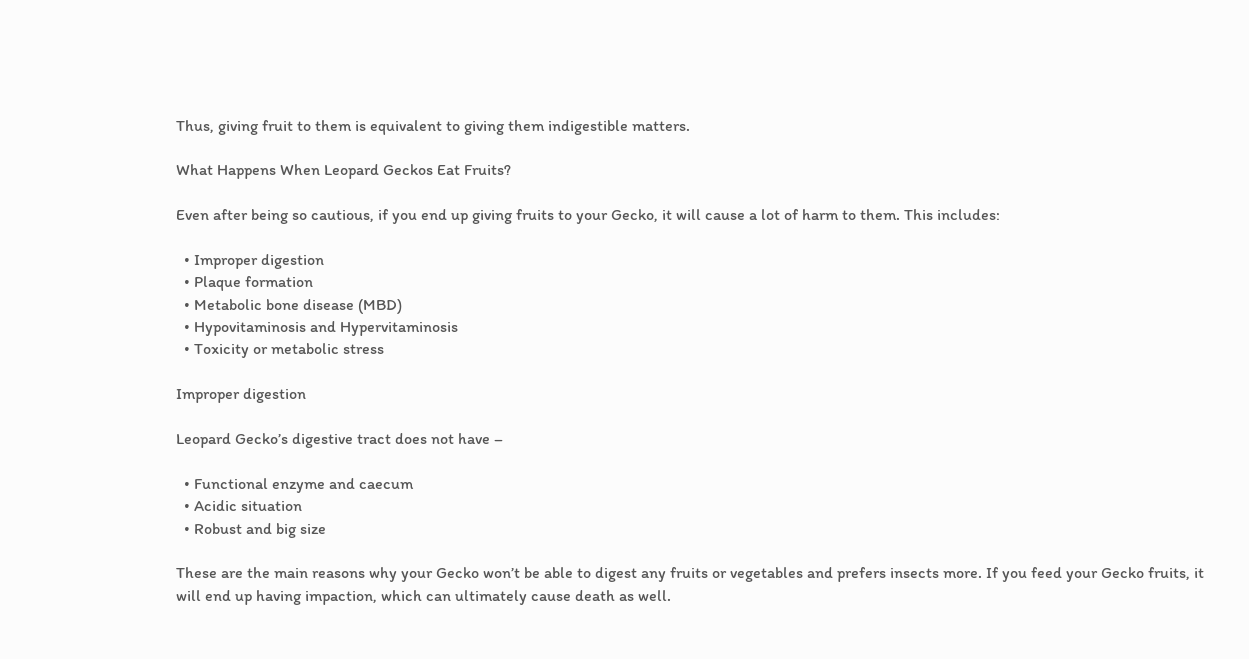Thus, giving fruit to them is equivalent to giving them indigestible matters.

What Happens When Leopard Geckos Eat Fruits?

Even after being so cautious, if you end up giving fruits to your Gecko, it will cause a lot of harm to them. This includes:

  • Improper digestion
  • Plaque formation
  • Metabolic bone disease (MBD)
  • Hypovitaminosis and Hypervitaminosis
  • Toxicity or metabolic stress

Improper digestion

Leopard Gecko’s digestive tract does not have –

  • Functional enzyme and caecum
  • Acidic situation
  • Robust and big size

These are the main reasons why your Gecko won’t be able to digest any fruits or vegetables and prefers insects more. If you feed your Gecko fruits, it will end up having impaction, which can ultimately cause death as well.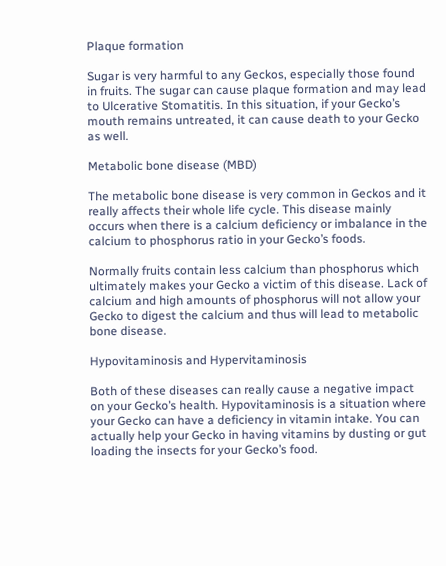Plaque formation

Sugar is very harmful to any Geckos, especially those found in fruits. The sugar can cause plaque formation and may lead to Ulcerative Stomatitis. In this situation, if your Gecko’s mouth remains untreated, it can cause death to your Gecko as well.

Metabolic bone disease (MBD)

The metabolic bone disease is very common in Geckos and it really affects their whole life cycle. This disease mainly occurs when there is a calcium deficiency or imbalance in the calcium to phosphorus ratio in your Gecko’s foods.

Normally fruits contain less calcium than phosphorus which ultimately makes your Gecko a victim of this disease. Lack of calcium and high amounts of phosphorus will not allow your Gecko to digest the calcium and thus will lead to metabolic bone disease.

Hypovitaminosis and Hypervitaminosis

Both of these diseases can really cause a negative impact on your Gecko’s health. Hypovitaminosis is a situation where your Gecko can have a deficiency in vitamin intake. You can actually help your Gecko in having vitamins by dusting or gut loading the insects for your Gecko’s food.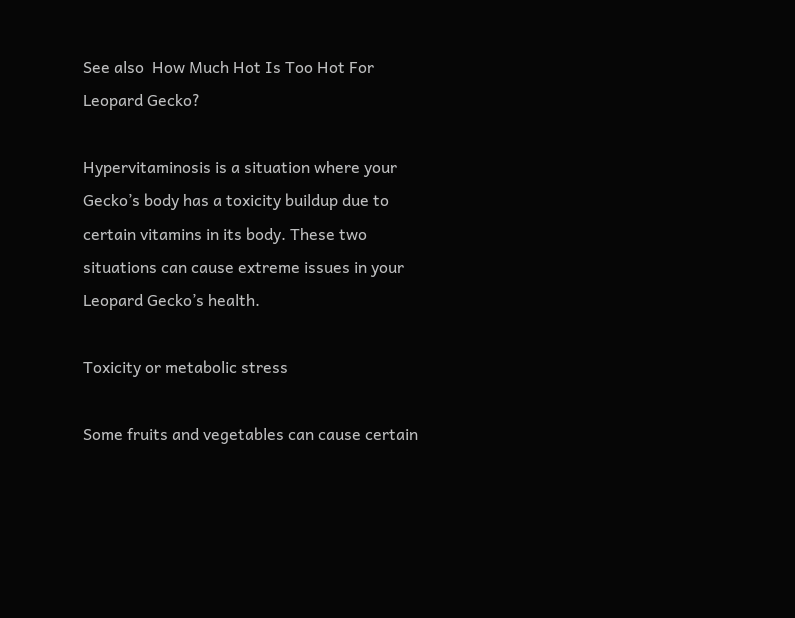See also  How Much Hot Is Too Hot For Leopard Gecko?

Hypervitaminosis is a situation where your Gecko’s body has a toxicity buildup due to certain vitamins in its body. These two situations can cause extreme issues in your Leopard Gecko’s health.

Toxicity or metabolic stress

Some fruits and vegetables can cause certain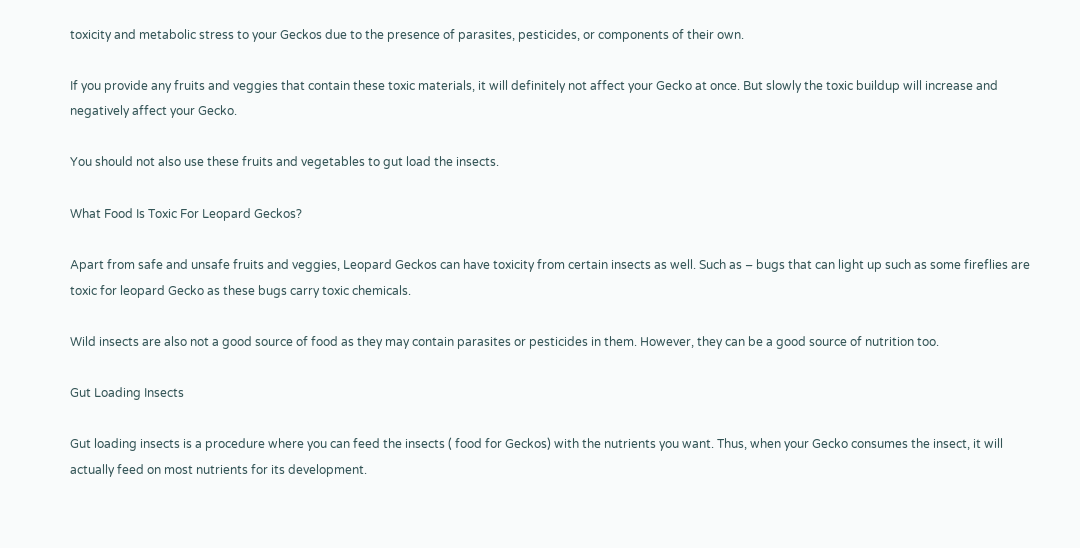toxicity and metabolic stress to your Geckos due to the presence of parasites, pesticides, or components of their own.

If you provide any fruits and veggies that contain these toxic materials, it will definitely not affect your Gecko at once. But slowly the toxic buildup will increase and negatively affect your Gecko.

You should not also use these fruits and vegetables to gut load the insects.

What Food Is Toxic For Leopard Geckos?

Apart from safe and unsafe fruits and veggies, Leopard Geckos can have toxicity from certain insects as well. Such as – bugs that can light up such as some fireflies are toxic for leopard Gecko as these bugs carry toxic chemicals.

Wild insects are also not a good source of food as they may contain parasites or pesticides in them. However, they can be a good source of nutrition too.

Gut Loading Insects

Gut loading insects is a procedure where you can feed the insects ( food for Geckos) with the nutrients you want. Thus, when your Gecko consumes the insect, it will actually feed on most nutrients for its development.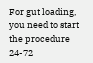For gut loading, you need to start the procedure 24-72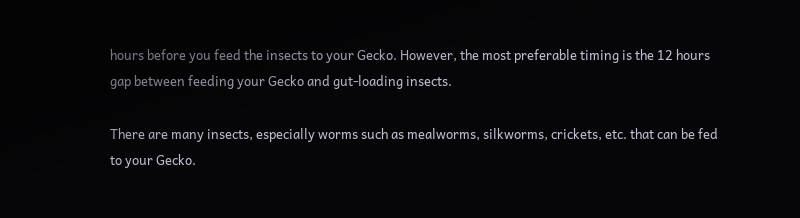hours before you feed the insects to your Gecko. However, the most preferable timing is the 12 hours gap between feeding your Gecko and gut-loading insects.

There are many insects, especially worms such as mealworms, silkworms, crickets, etc. that can be fed to your Gecko.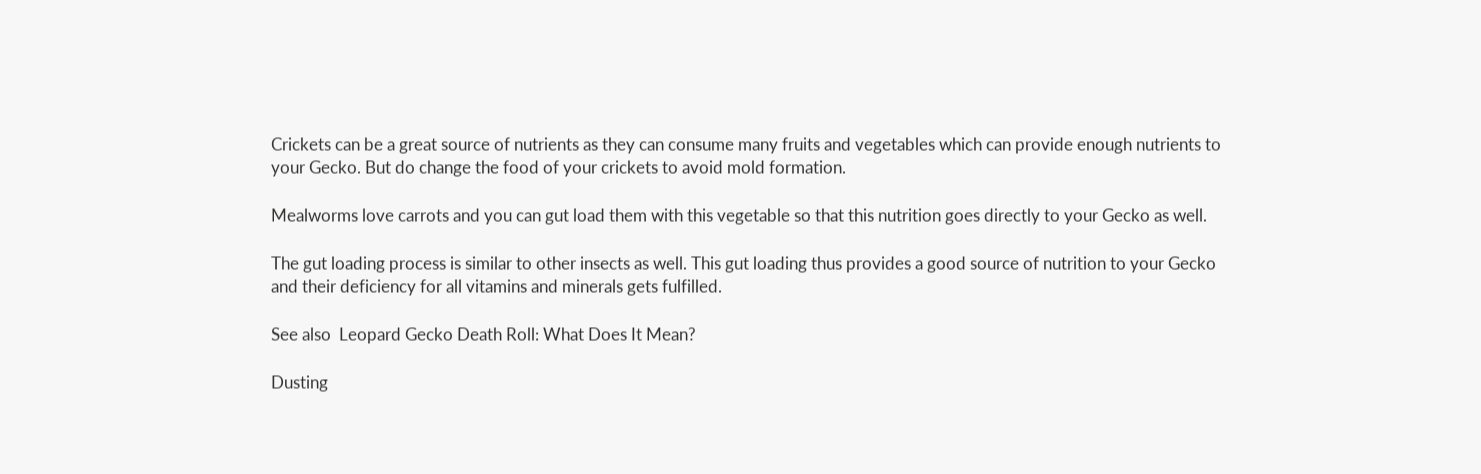Crickets can be a great source of nutrients as they can consume many fruits and vegetables which can provide enough nutrients to your Gecko. But do change the food of your crickets to avoid mold formation.

Mealworms love carrots and you can gut load them with this vegetable so that this nutrition goes directly to your Gecko as well.

The gut loading process is similar to other insects as well. This gut loading thus provides a good source of nutrition to your Gecko and their deficiency for all vitamins and minerals gets fulfilled.

See also  Leopard Gecko Death Roll: What Does It Mean?

Dusting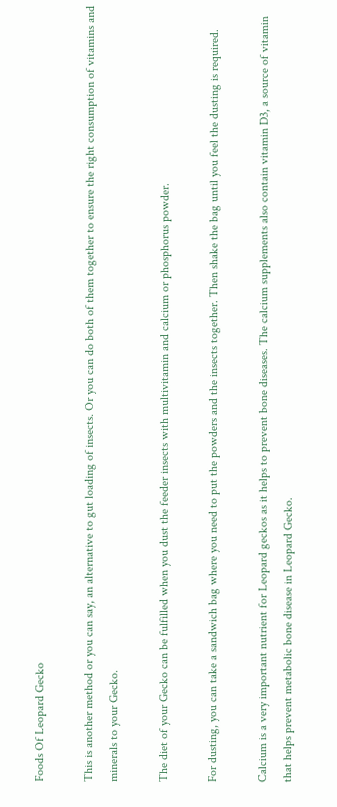Foods Of Leopard Gecko

This is another method or you can say, an alternative to gut loading of insects. Or you can do both of them together to ensure the right consumption of vitamins and minerals to your Gecko.

The diet of your Gecko can be fulfilled when you dust the feeder insects with multivitamin and calcium or phosphorus powder.

For dusting, you can take a sandwich bag where you need to put the powders and the insects together. Then shake the bag until you feel the dusting is required.

Calcium is a very important nutrient for Leopard geckos as it helps to prevent bone diseases. The calcium supplements also contain vitamin D3, a source of vitamin that helps prevent metabolic bone disease in Leopard Gecko.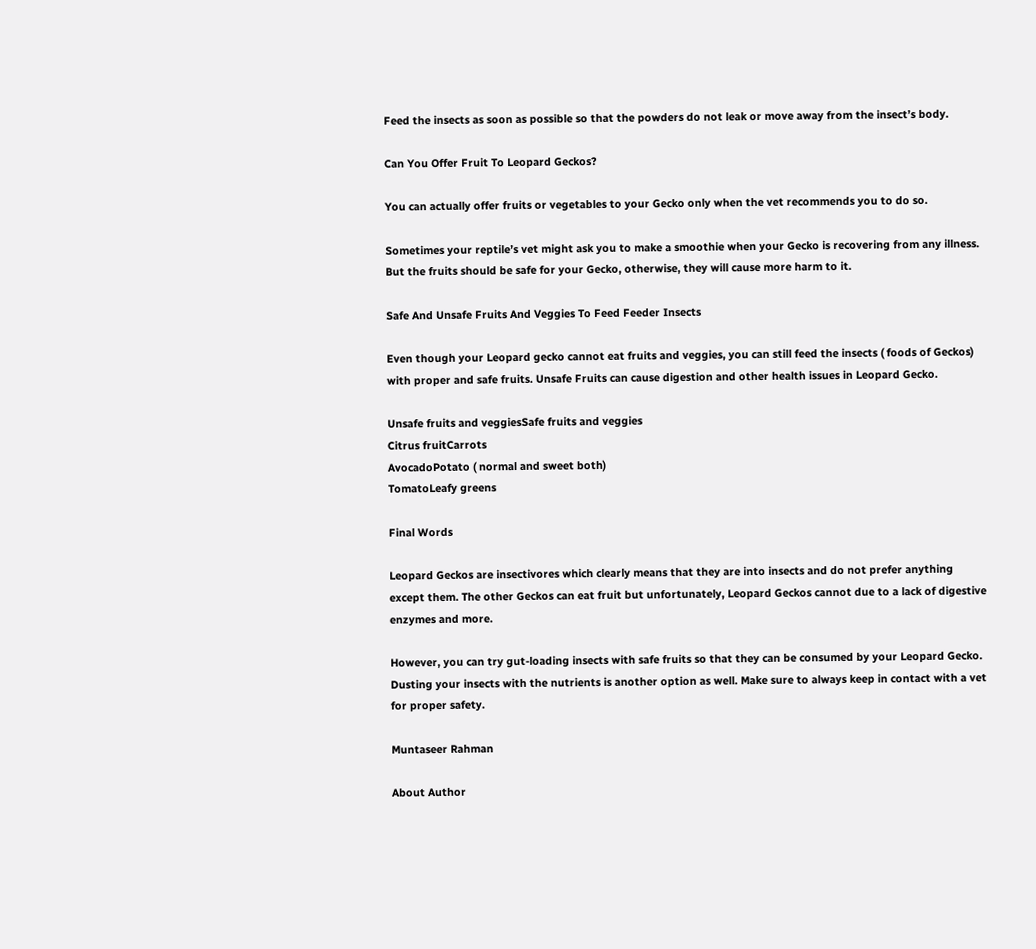Feed the insects as soon as possible so that the powders do not leak or move away from the insect’s body.

Can You Offer Fruit To Leopard Geckos?

You can actually offer fruits or vegetables to your Gecko only when the vet recommends you to do so.

Sometimes your reptile’s vet might ask you to make a smoothie when your Gecko is recovering from any illness. But the fruits should be safe for your Gecko, otherwise, they will cause more harm to it.

Safe And Unsafe Fruits And Veggies To Feed Feeder Insects

Even though your Leopard gecko cannot eat fruits and veggies, you can still feed the insects ( foods of Geckos) with proper and safe fruits. Unsafe Fruits can cause digestion and other health issues in Leopard Gecko.

Unsafe fruits and veggiesSafe fruits and veggies
Citrus fruitCarrots
AvocadoPotato ( normal and sweet both)
TomatoLeafy greens

Final Words

Leopard Geckos are insectivores which clearly means that they are into insects and do not prefer anything except them. The other Geckos can eat fruit but unfortunately, Leopard Geckos cannot due to a lack of digestive enzymes and more.

However, you can try gut-loading insects with safe fruits so that they can be consumed by your Leopard Gecko. Dusting your insects with the nutrients is another option as well. Make sure to always keep in contact with a vet for proper safety.

Muntaseer Rahman

About Author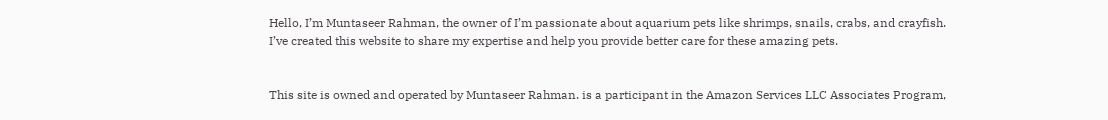Hello, I’m Muntaseer Rahman, the owner of I’m passionate about aquarium pets like shrimps, snails, crabs, and crayfish. I’ve created this website to share my expertise and help you provide better care for these amazing pets.


This site is owned and operated by Muntaseer Rahman. is a participant in the Amazon Services LLC Associates Program,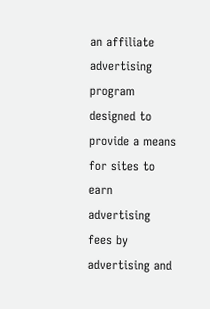an affiliate advertising program designed to provide a means for sites to earn advertising fees by advertising and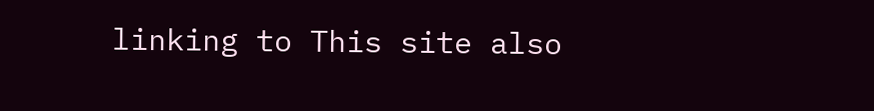linking to This site also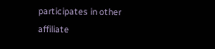participates in other affiliate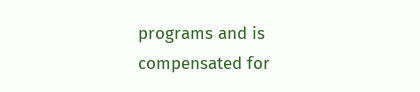programs and is compensated for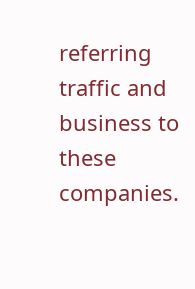referring traffic and business to these companies.